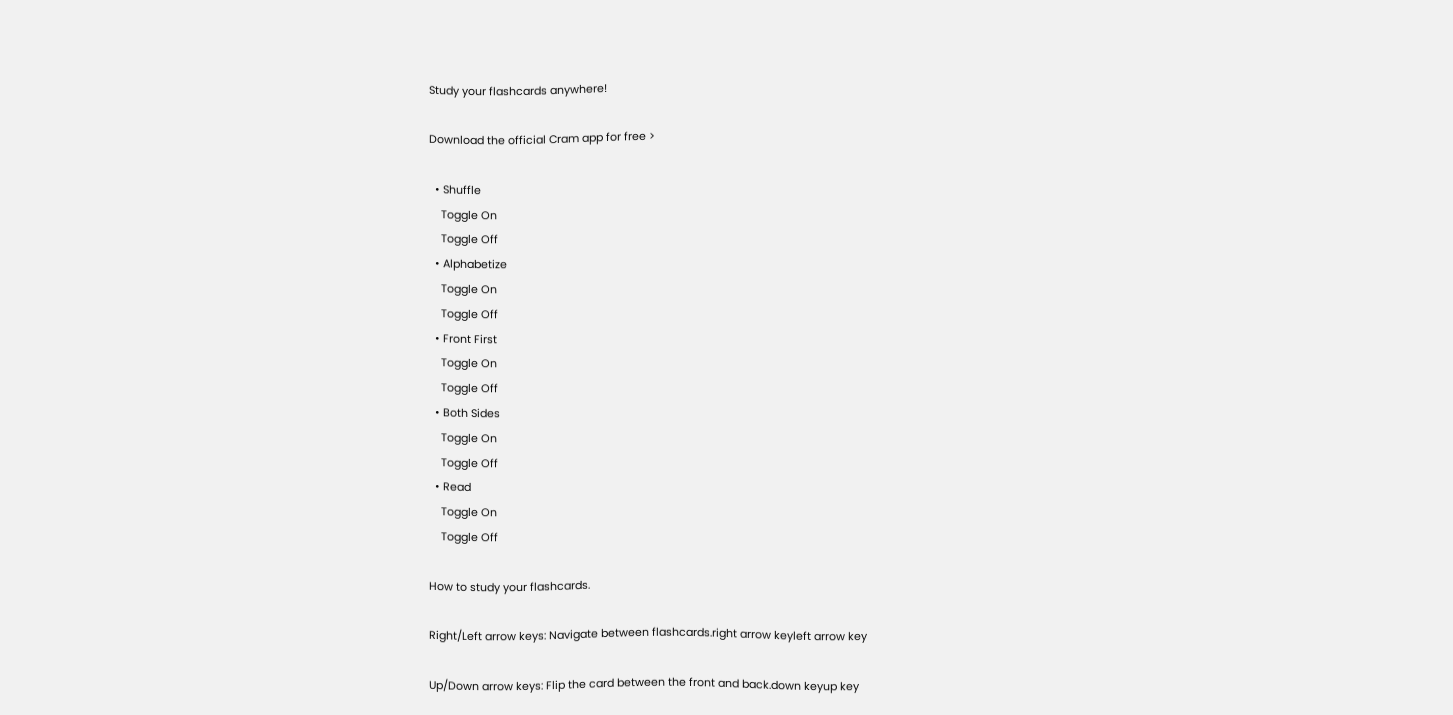Study your flashcards anywhere!

Download the official Cram app for free >

  • Shuffle
    Toggle On
    Toggle Off
  • Alphabetize
    Toggle On
    Toggle Off
  • Front First
    Toggle On
    Toggle Off
  • Both Sides
    Toggle On
    Toggle Off
  • Read
    Toggle On
    Toggle Off

How to study your flashcards.

Right/Left arrow keys: Navigate between flashcards.right arrow keyleft arrow key

Up/Down arrow keys: Flip the card between the front and back.down keyup key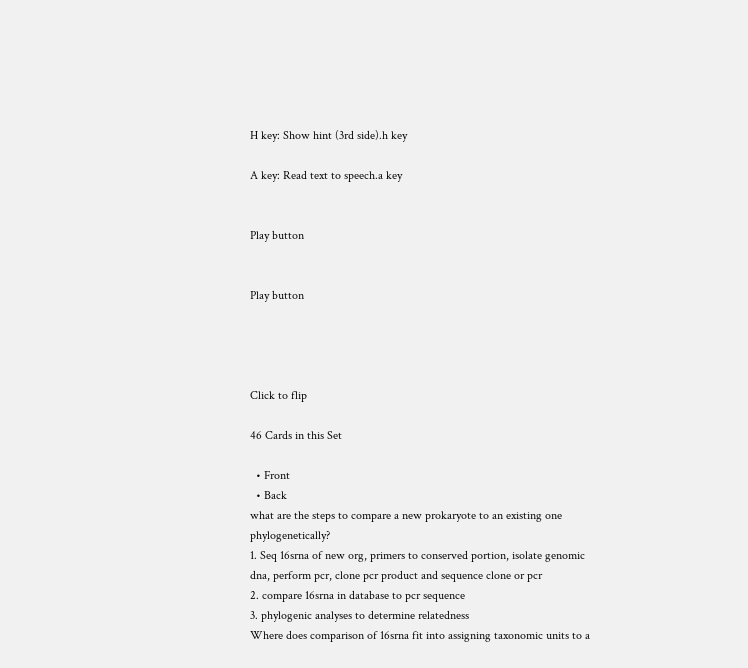H key: Show hint (3rd side).h key

A key: Read text to speech.a key


Play button


Play button




Click to flip

46 Cards in this Set

  • Front
  • Back
what are the steps to compare a new prokaryote to an existing one phylogenetically?
1. Seq 16srna of new org, primers to conserved portion, isolate genomic dna, perform pcr, clone pcr product and sequence clone or pcr
2. compare 16srna in database to pcr sequence
3. phylogenic analyses to determine relatedness
Where does comparison of 16srna fit into assigning taxonomic units to a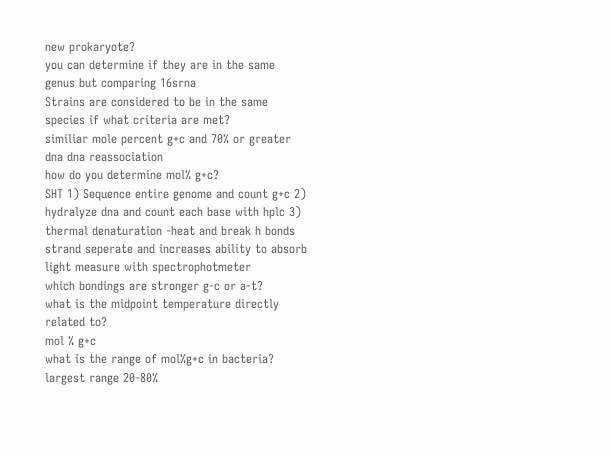new prokaryote?
you can determine if they are in the same genus but comparing 16srna
Strains are considered to be in the same species if what criteria are met?
similiar mole percent g+c and 70% or greater dna dna reassociation
how do you determine mol% g+c?
SHT 1) Sequence entire genome and count g+c 2) hydralyze dna and count each base with hplc 3) thermal denaturation -heat and break h bonds strand seperate and increases ability to absorb light measure with spectrophotmeter
which bondings are stronger g-c or a-t?
what is the midpoint temperature directly related to?
mol % g+c
what is the range of mol%g+c in bacteria?
largest range 20-80%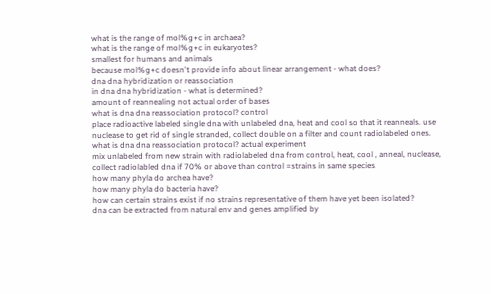what is the range of mol%g+c in archaea?
what is the range of mol%g+c in eukaryotes?
smallest for humans and animals
because mol%g+c doesn't provide info about linear arrangement - what does?
dna dna hybridization or reassociation
in dna dna hybridization - what is determined?
amount of reannealing not actual order of bases
what is dna dna reassociation protocol? control
place radioactive labeled single dna with unlabeled dna, heat and cool so that it reanneals. use nuclease to get rid of single stranded, collect double on a filter and count radiolabeled ones.
what is dna dna reassociation protocol? actual experiment
mix unlabeled from new strain with radiolabeled dna from control, heat, cool , anneal, nuclease, collect radiolabled dna if 70% or above than control =strains in same species
how many phyla do archea have?
how many phyla do bacteria have?
how can certain strains exist if no strains representative of them have yet been isolated?
dna can be extracted from natural env and genes amplified by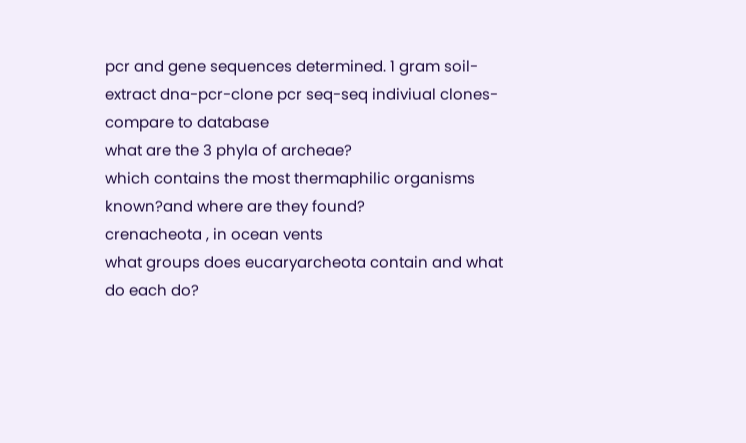pcr and gene sequences determined. 1 gram soil-extract dna-pcr-clone pcr seq-seq indiviual clones- compare to database
what are the 3 phyla of archeae?
which contains the most thermaphilic organisms known?and where are they found?
crenacheota , in ocean vents
what groups does eucaryarcheota contain and what do each do?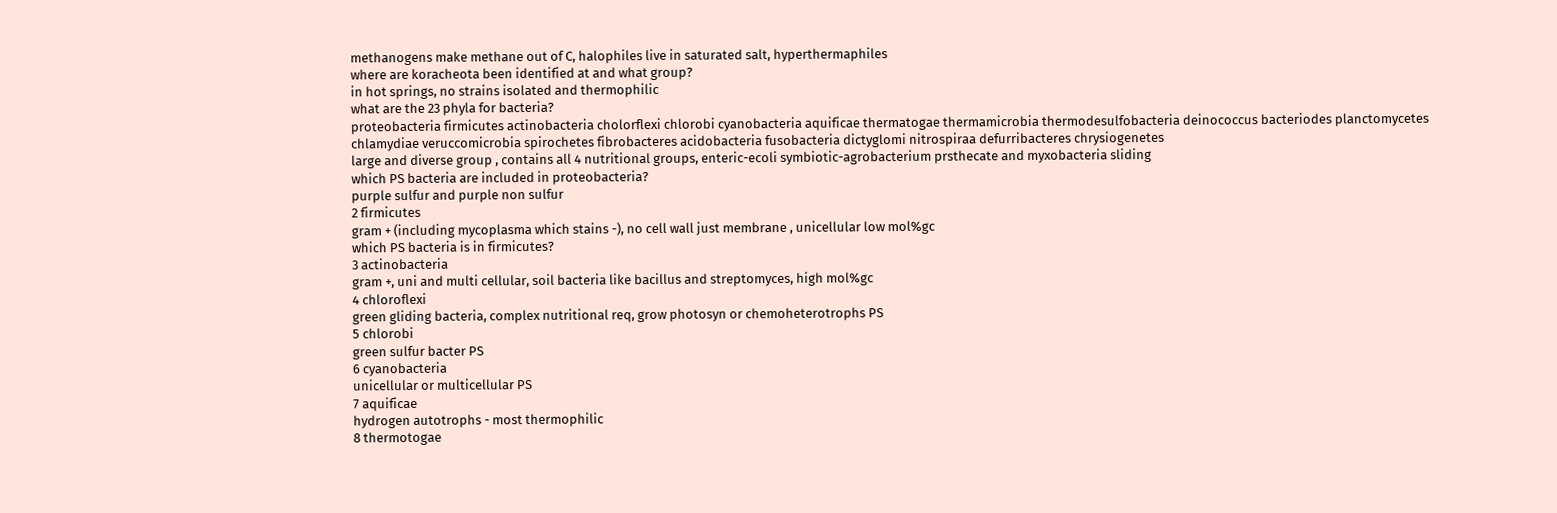methanogens make methane out of C, halophiles live in saturated salt, hyperthermaphiles
where are koracheota been identified at and what group?
in hot springs, no strains isolated and thermophilic
what are the 23 phyla for bacteria?
proteobacteria firmicutes actinobacteria cholorflexi chlorobi cyanobacteria aquificae thermatogae thermamicrobia thermodesulfobacteria deinococcus bacteriodes planctomycetes chlamydiae veruccomicrobia spirochetes fibrobacteres acidobacteria fusobacteria dictyglomi nitrospiraa defurribacteres chrysiogenetes
large and diverse group , contains all 4 nutritional groups, enteric-ecoli symbiotic-agrobacterium prsthecate and myxobacteria sliding
which PS bacteria are included in proteobacteria?
purple sulfur and purple non sulfur
2 firmicutes
gram + (including mycoplasma which stains -), no cell wall just membrane , unicellular low mol%gc
which PS bacteria is in firmicutes?
3 actinobacteria
gram +, uni and multi cellular, soil bacteria like bacillus and streptomyces, high mol%gc
4 chloroflexi
green gliding bacteria, complex nutritional req, grow photosyn or chemoheterotrophs PS
5 chlorobi
green sulfur bacter PS
6 cyanobacteria
unicellular or multicellular PS
7 aquificae
hydrogen autotrophs - most thermophilic
8 thermotogae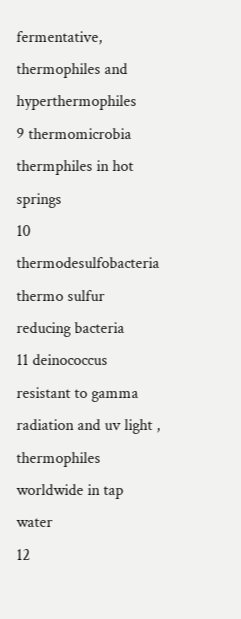fermentative, thermophiles and hyperthermophiles
9 thermomicrobia
thermphiles in hot springs
10 thermodesulfobacteria
thermo sulfur reducing bacteria
11 deinococcus
resistant to gamma radiation and uv light , thermophiles worldwide in tap water
12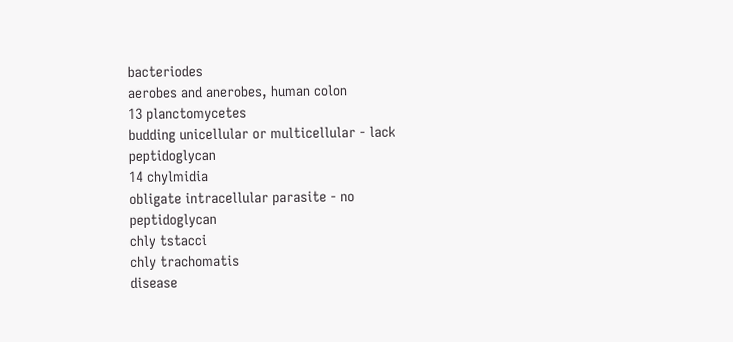bacteriodes
aerobes and anerobes, human colon
13 planctomycetes
budding unicellular or multicellular - lack peptidoglycan
14 chylmidia
obligate intracellular parasite - no peptidoglycan
chly tstacci
chly trachomatis
disease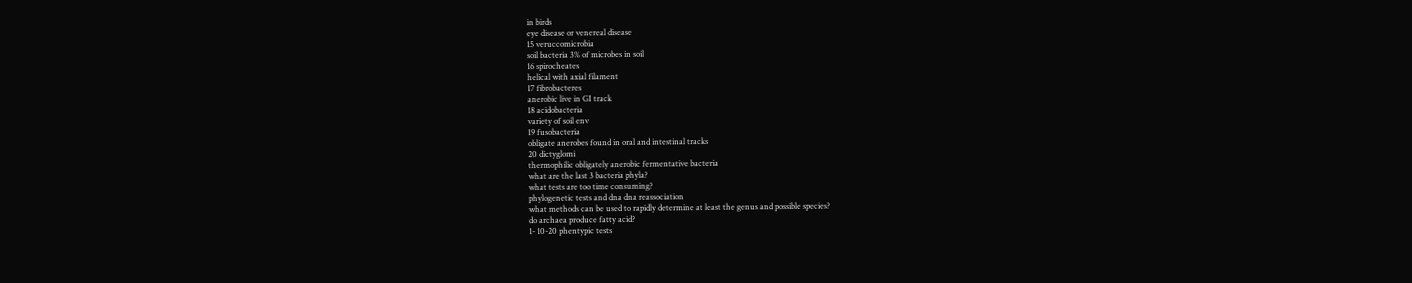in birds
eye disease or venereal disease
15 veruccomicrobia
soil bacteria 3% of microbes in soil
16 spirocheates
helical with axial filament
17 fibrobacteres
anerobic live in GI track
18 acidobacteria
variety of soil env
19 fusobacteria
obligate anerobes found in oral and intestinal tracks
20 dictyglomi
thermophilic obligately anerobic fermentative bacteria
what are the last 3 bacteria phyla?
what tests are too time consuming?
phylogenetic tests and dna dna reassociation
what methods can be used to rapidly determine at least the genus and possible species?
do archaea produce fatty acid?
1- 10-20 phentypic tests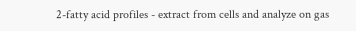2-fatty acid profiles - extract from cells and analyze on gas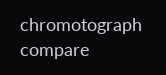chromotograph compare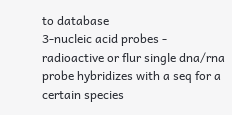to database
3-nucleic acid probes - radioactive or flur single dna/rna probe hybridizes with a seq for a certain species